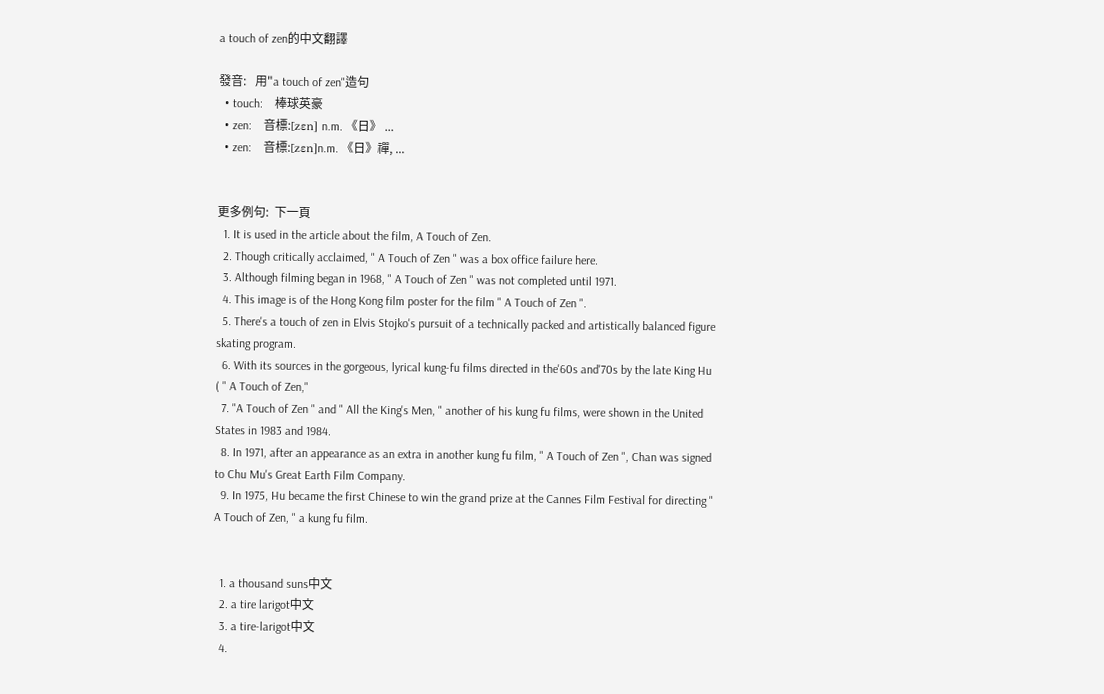a touch of zen的中文翻譯

發音:   用"a touch of zen"造句
  • touch:    棒球英豪
  • zen:    音標:[zεn] n.m. 《日》 ...
  • zen:    音標:[zεn]n.m. 《日》禪, ...


更多例句:  下一頁
  1. It is used in the article about the film, A Touch of Zen.
  2. Though critically acclaimed, " A Touch of Zen " was a box office failure here.
  3. Although filming began in 1968, " A Touch of Zen " was not completed until 1971.
  4. This image is of the Hong Kong film poster for the film " A Touch of Zen ".
  5. There's a touch of zen in Elvis Stojko's pursuit of a technically packed and artistically balanced figure skating program.
  6. With its sources in the gorgeous, lyrical kung-fu films directed in the'60s and'70s by the late King Hu ( " A Touch of Zen,"
  7. "A Touch of Zen " and " All the King's Men, " another of his kung fu films, were shown in the United States in 1983 and 1984.
  8. In 1971, after an appearance as an extra in another kung fu film, " A Touch of Zen ", Chan was signed to Chu Mu's Great Earth Film Company.
  9. In 1975, Hu became the first Chinese to win the grand prize at the Cannes Film Festival for directing " A Touch of Zen, " a kung fu film.


  1. a thousand suns中文
  2. a tire larigot中文
  3. a tire-larigot中文
  4.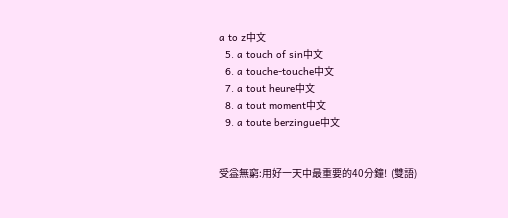a to z中文
  5. a touch of sin中文
  6. a touche-touche中文
  7. a tout heure中文
  8. a tout moment中文
  9. a toute berzingue中文


受益無窮:用好一天中最重要的40分鐘!  (雙語)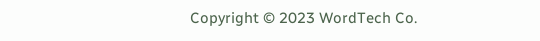Copyright © 2023 WordTech Co.